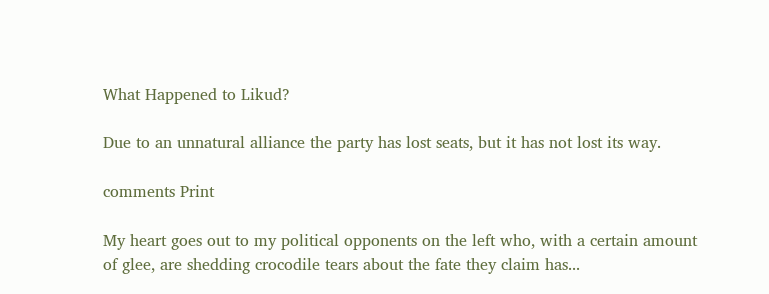What Happened to Likud?

Due to an unnatural alliance the party has lost seats, but it has not lost its way.

comments Print

My heart goes out to my political opponents on the left who, with a certain amount of glee, are shedding crocodile tears about the fate they claim has...